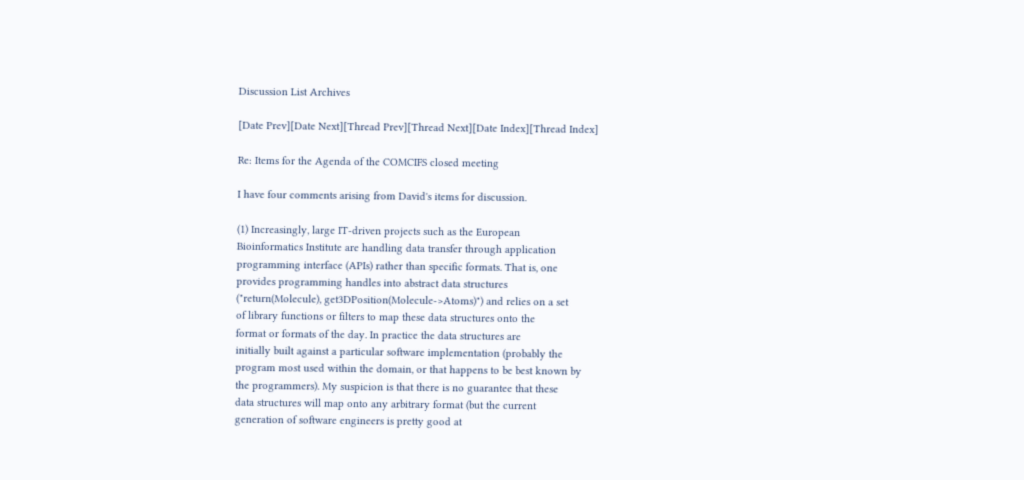Discussion List Archives

[Date Prev][Date Next][Thread Prev][Thread Next][Date Index][Thread Index]

Re: Items for the Agenda of the COMCIFS closed meeting

I have four comments arising from David's items for discussion.

(1) Increasingly, large IT-driven projects such as the European
Bioinformatics Institute are handling data transfer through application
programming interface (APIs) rather than specific formats. That is, one
provides programming handles into abstract data structures
("return(Molecule), get3DPosition(Molecule->Atoms)") and relies on a set
of library functions or filters to map these data structures onto the
format or formats of the day. In practice the data structures are
initially built against a particular software implementation (probably the
program most used within the domain, or that happens to be best known by
the programmers). My suspicion is that there is no guarantee that these
data structures will map onto any arbitrary format (but the current
generation of software engineers is pretty good at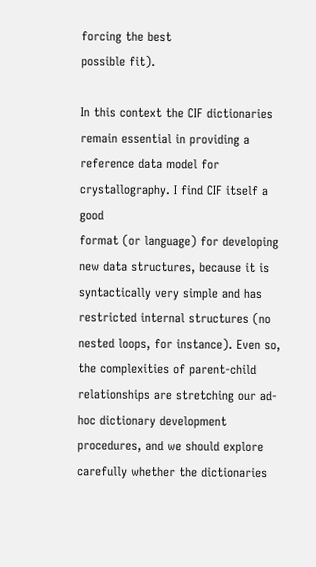forcing the best
possible fit).

In this context the CIF dictionaries remain essential in providing a
reference data model for crystallography. I find CIF itself a good
format (or language) for developing new data structures, because it is
syntactically very simple and has restricted internal structures (no
nested loops, for instance). Even so, the complexities of parent-child
relationships are stretching our ad-hoc dictionary development
procedures, and we should explore carefully whether the dictionaries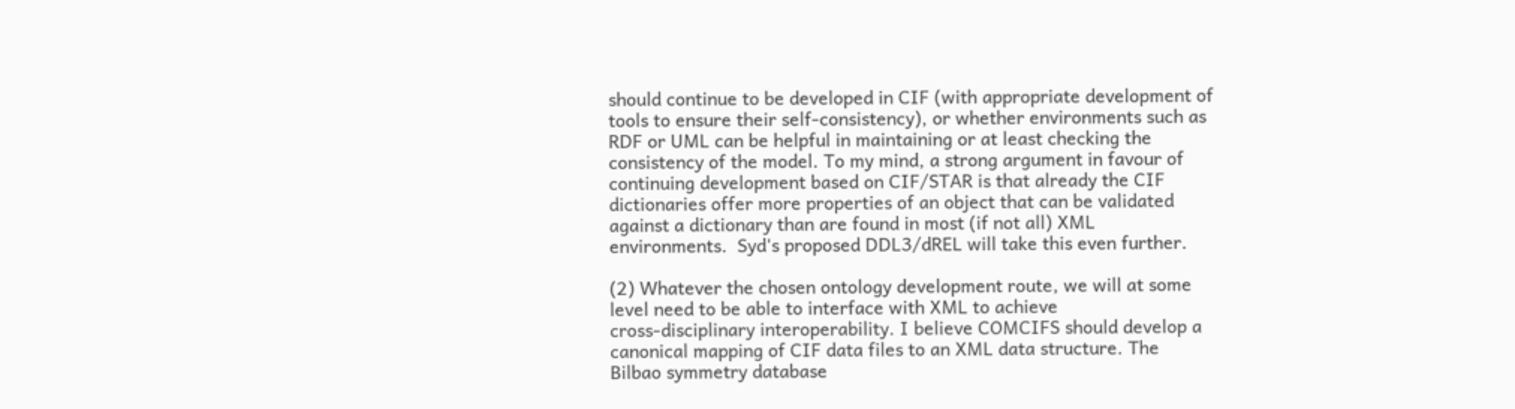should continue to be developed in CIF (with appropriate development of
tools to ensure their self-consistency), or whether environments such as
RDF or UML can be helpful in maintaining or at least checking the
consistency of the model. To my mind, a strong argument in favour of
continuing development based on CIF/STAR is that already the CIF
dictionaries offer more properties of an object that can be validated
against a dictionary than are found in most (if not all) XML
environments.  Syd's proposed DDL3/dREL will take this even further.

(2) Whatever the chosen ontology development route, we will at some
level need to be able to interface with XML to achieve
cross-disciplinary interoperability. I believe COMCIFS should develop a
canonical mapping of CIF data files to an XML data structure. The
Bilbao symmetry database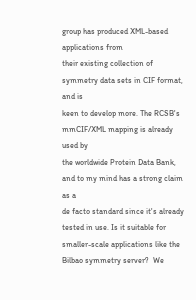group has produced XML-based applications from
their existing collection of symmetry data sets in CIF format, and is
keen to develop more. The RCSB's mmCIF/XML mapping is already used by
the worldwide Protein Data Bank, and to my mind has a strong claim as a
de facto standard since it's already tested in use. Is it suitable for
smaller-scale applications like the Bilbao symmetry server?  We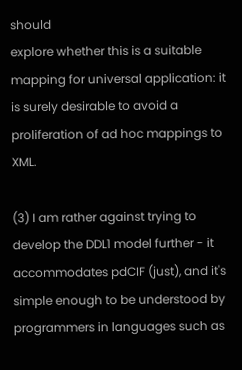should
explore whether this is a suitable mapping for universal application: it
is surely desirable to avoid a proliferation of ad hoc mappings to XML.

(3) I am rather against trying to develop the DDL1 model further - it
accommodates pdCIF (just), and it's simple enough to be understood by
programmers in languages such as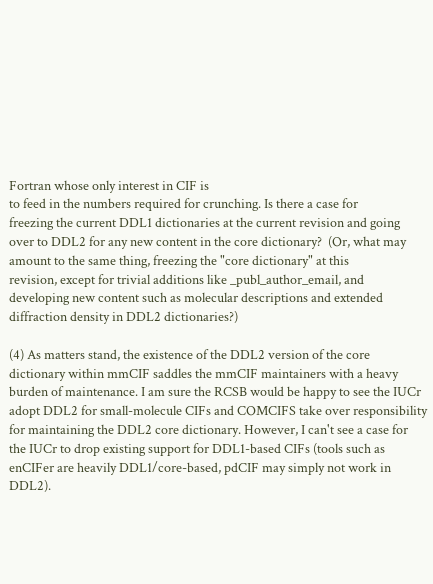Fortran whose only interest in CIF is
to feed in the numbers required for crunching. Is there a case for
freezing the current DDL1 dictionaries at the current revision and going
over to DDL2 for any new content in the core dictionary?  (Or, what may
amount to the same thing, freezing the "core dictionary" at this
revision, except for trivial additions like _publ_author_email, and
developing new content such as molecular descriptions and extended
diffraction density in DDL2 dictionaries?)

(4) As matters stand, the existence of the DDL2 version of the core
dictionary within mmCIF saddles the mmCIF maintainers with a heavy
burden of maintenance. I am sure the RCSB would be happy to see the IUCr
adopt DDL2 for small-molecule CIFs and COMCIFS take over responsibility
for maintaining the DDL2 core dictionary. However, I can't see a case for
the IUCr to drop existing support for DDL1-based CIFs (tools such as
enCIFer are heavily DDL1/core-based, pdCIF may simply not work in DDL2).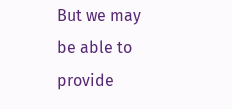But we may be able to provide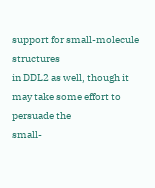support for small-molecule structures
in DDL2 as well, though it may take some effort to persuade the
small-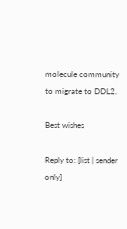molecule community to migrate to DDL2.

Best wishes

Reply to: [list | sender only]